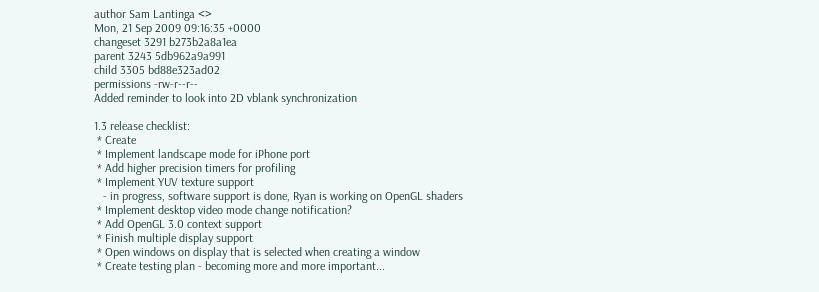author Sam Lantinga <>
Mon, 21 Sep 2009 09:16:35 +0000
changeset 3291 b273b2a8a1ea
parent 3243 5db962a9a991
child 3305 bd88e323ad02
permissions -rw-r--r--
Added reminder to look into 2D vblank synchronization

1.3 release checklist:
 * Create
 * Implement landscape mode for iPhone port
 * Add higher precision timers for profiling
 * Implement YUV texture support
   - in progress, software support is done, Ryan is working on OpenGL shaders
 * Implement desktop video mode change notification?
 * Add OpenGL 3.0 context support
 * Finish multiple display support
 * Open windows on display that is selected when creating a window
 * Create testing plan - becoming more and more important...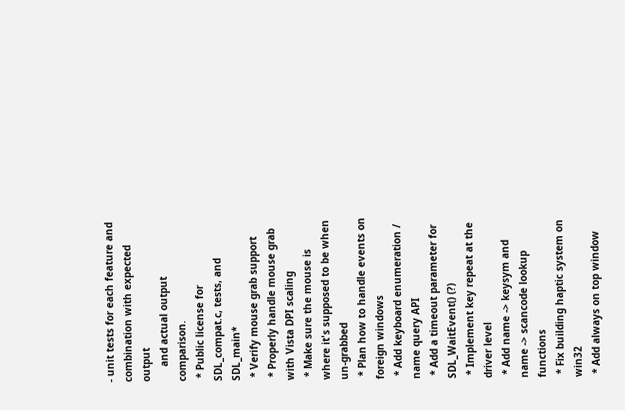- unit tests for each feature and combination with expected output
     and actual output comparison.
 * Public license for SDL_compat.c, tests, and SDL_main*
 * Verify mouse grab support
 * Properly handle mouse grab with Vista DPI scaling
 * Make sure the mouse is where it's supposed to be when un-grabbed
 * Plan how to handle events on foreign windows
 * Add keyboard enumeration / name query API
 * Add a timeout parameter for SDL_WaitEvent() (?)
 * Implement key repeat at the driver level
 * Add name -> keysym and name -> scancode lookup functions
 * Fix building haptic system on win32
 * Add always on top window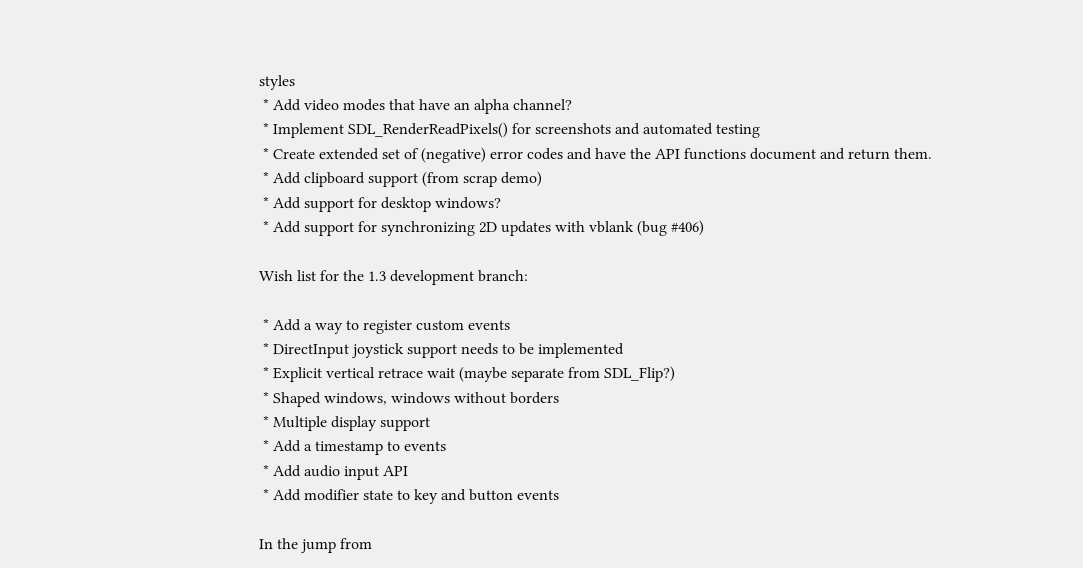styles
 * Add video modes that have an alpha channel?
 * Implement SDL_RenderReadPixels() for screenshots and automated testing
 * Create extended set of (negative) error codes and have the API functions document and return them.
 * Add clipboard support (from scrap demo)
 * Add support for desktop windows?
 * Add support for synchronizing 2D updates with vblank (bug #406)

Wish list for the 1.3 development branch:

 * Add a way to register custom events
 * DirectInput joystick support needs to be implemented
 * Explicit vertical retrace wait (maybe separate from SDL_Flip?)
 * Shaped windows, windows without borders
 * Multiple display support
 * Add a timestamp to events
 * Add audio input API
 * Add modifier state to key and button events

In the jump from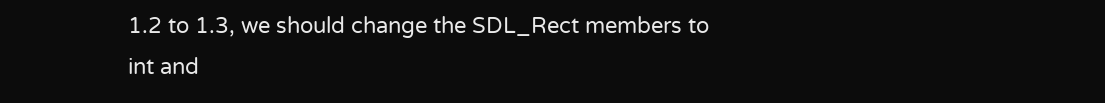1.2 to 1.3, we should change the SDL_Rect members to
int and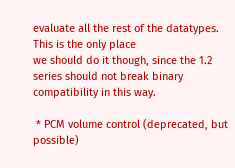evaluate all the rest of the datatypes.  This is the only place
we should do it though, since the 1.2 series should not break binary
compatibility in this way.

 * PCM volume control (deprecated, but possible)